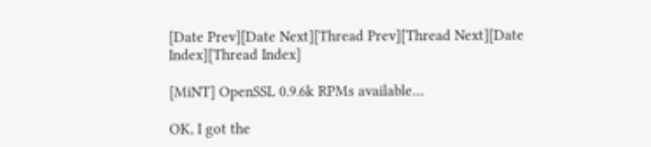[Date Prev][Date Next][Thread Prev][Thread Next][Date Index][Thread Index]

[MiNT] OpenSSL 0.9.6k RPMs available....

OK, I got the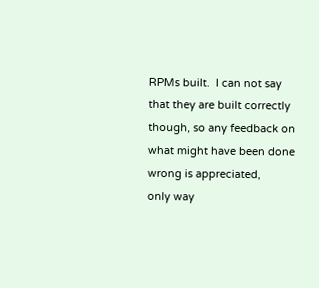RPMs built.  I can not say that they are built correctly
though, so any feedback on what might have been done wrong is appreciated,
only way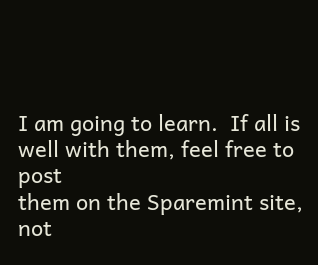I am going to learn.  If all is well with them, feel free to post
them on the Sparemint site, not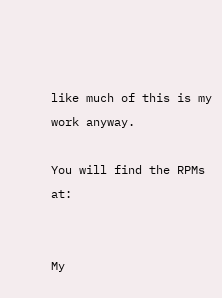like much of this is my work anyway.

You will find the RPMs at:


My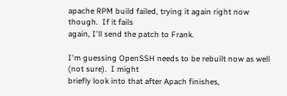apache RPM build failed, trying it again right now though.  If it fails
again, I'll send the patch to Frank.

I'm guessing OpenSSH needs to be rebuilt now as well (not sure).  I might
briefly look into that after Apach finishes,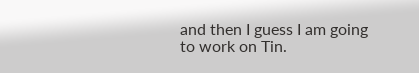and then I guess I am going
to work on Tin.